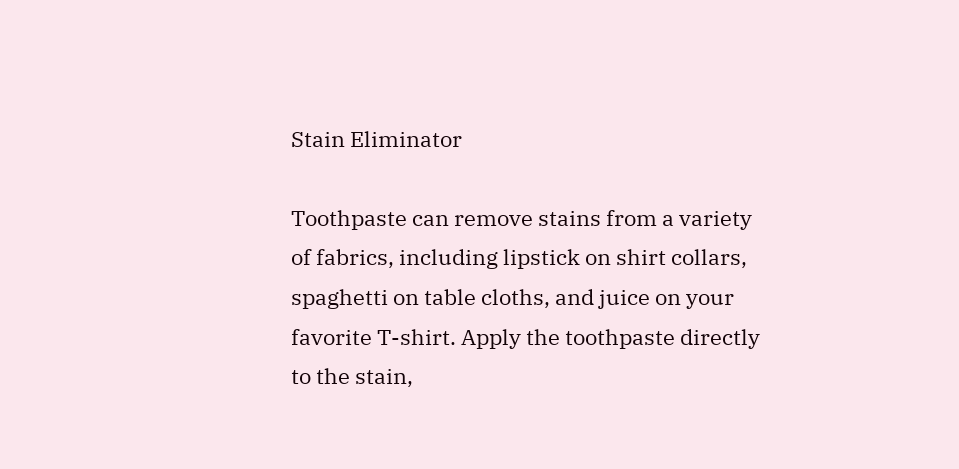Stain Eliminator

Toothpaste can remove stains from a variety of fabrics, including lipstick on shirt collars, spaghetti on table cloths, and juice on your favorite T-shirt. Apply the toothpaste directly to the stain,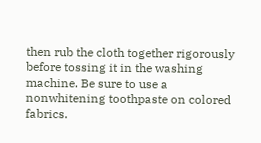then rub the cloth together rigorously before tossing it in the washing machine. Be sure to use a nonwhitening toothpaste on colored fabrics.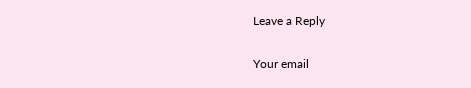Leave a Reply

Your email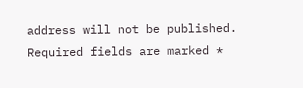address will not be published. Required fields are marked *